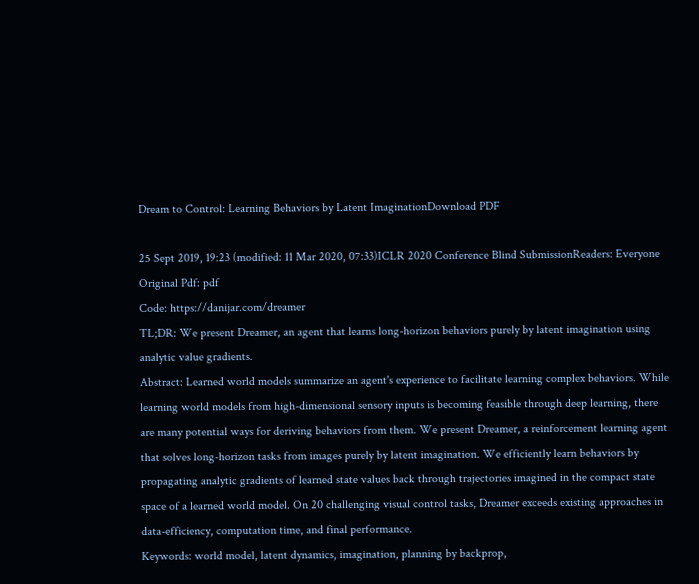Dream to Control: Learning Behaviors by Latent ImaginationDownload PDF

25 Sept 2019, 19:23 (modified: 11 Mar 2020, 07:33)ICLR 2020 Conference Blind SubmissionReaders: Everyone
Original Pdf: pdf
Code: https://danijar.com/dreamer
TL;DR: We present Dreamer, an agent that learns long-horizon behaviors purely by latent imagination using analytic value gradients.
Abstract: Learned world models summarize an agent's experience to facilitate learning complex behaviors. While learning world models from high-dimensional sensory inputs is becoming feasible through deep learning, there are many potential ways for deriving behaviors from them. We present Dreamer, a reinforcement learning agent that solves long-horizon tasks from images purely by latent imagination. We efficiently learn behaviors by propagating analytic gradients of learned state values back through trajectories imagined in the compact state space of a learned world model. On 20 challenging visual control tasks, Dreamer exceeds existing approaches in data-efficiency, computation time, and final performance.
Keywords: world model, latent dynamics, imagination, planning by backprop,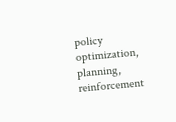policy optimization, planning, reinforcement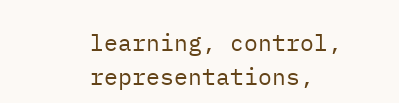learning, control, representations,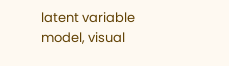latent variable model, visual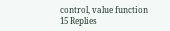control, value function
15 Replies